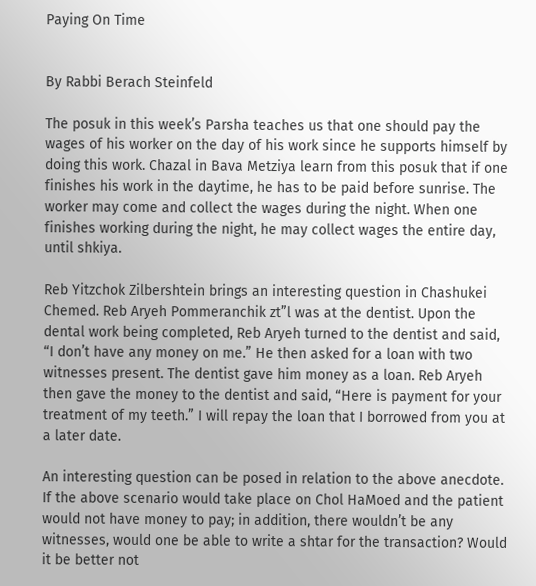Paying On Time


By Rabbi Berach Steinfeld

The posuk in this week’s Parsha teaches us that one should pay the wages of his worker on the day of his work since he supports himself by doing this work. Chazal in Bava Metziya learn from this posuk that if one finishes his work in the daytime, he has to be paid before sunrise. The worker may come and collect the wages during the night. When one finishes working during the night, he may collect wages the entire day, until shkiya.

Reb Yitzchok Zilbershtein brings an interesting question in Chashukei Chemed. Reb Aryeh Pommeranchik zt”l was at the dentist. Upon the dental work being completed, Reb Aryeh turned to the dentist and said, “I don’t have any money on me.” He then asked for a loan with two witnesses present. The dentist gave him money as a loan. Reb Aryeh then gave the money to the dentist and said, “Here is payment for your treatment of my teeth.” I will repay the loan that I borrowed from you at a later date.

An interesting question can be posed in relation to the above anecdote. If the above scenario would take place on Chol HaMoed and the patient would not have money to pay; in addition, there wouldn’t be any witnesses, would one be able to write a shtar for the transaction? Would it be better not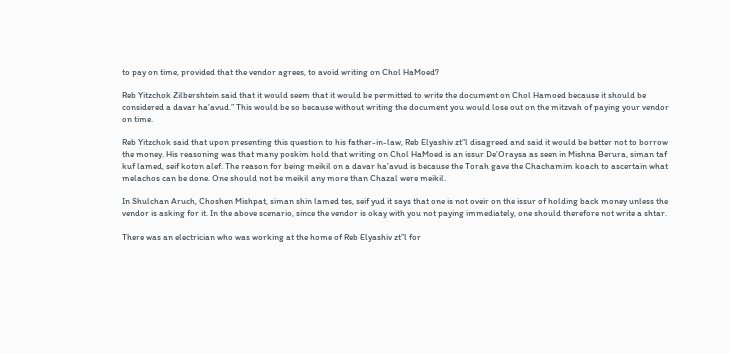to pay on time, provided that the vendor agrees, to avoid writing on Chol HaMoed?

Reb Yitzchok Zilbershtein said that it would seem that it would be permitted to write the document on Chol Hamoed because it should be considered a davar ha’avud.” This would be so because without writing the document you would lose out on the mitzvah of paying your vendor on time.

Reb Yitzchok said that upon presenting this question to his father-in-law, Reb Elyashiv zt”l disagreed and said it would be better not to borrow the money. His reasoning was that many poskim hold that writing on Chol HaMoed is an issur De’Oraysa as seen in Mishna Berura, siman taf kuf lamed, seif koton alef. The reason for being meikil on a davar ha’avud is because the Torah gave the Chachamim koach to ascertain what melachos can be done. One should not be meikil any more than Chazal were meikil.

In Shulchan Aruch, Choshen Mishpat, siman shin lamed tes, seif yud it says that one is not oveir on the issur of holding back money unless the vendor is asking for it. In the above scenario, since the vendor is okay with you not paying immediately, one should therefore not write a shtar.

There was an electrician who was working at the home of Reb Elyashiv zt”l for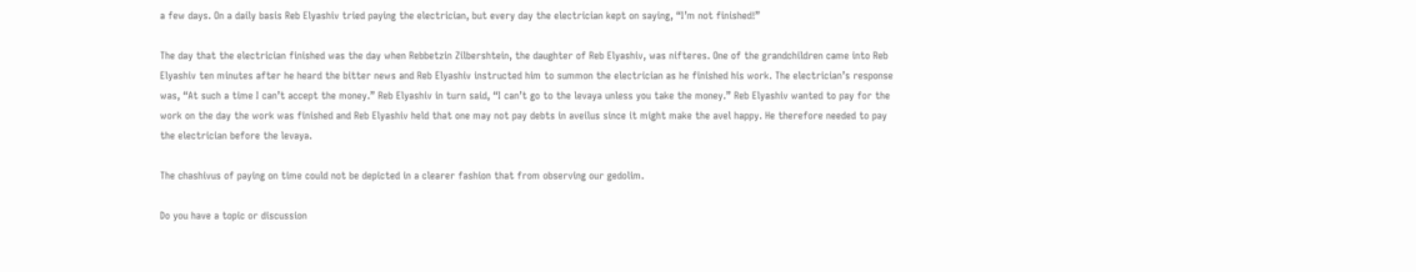a few days. On a daily basis Reb Elyashiv tried paying the electrician, but every day the electrician kept on saying, “I’m not finished!”

The day that the electrician finished was the day when Rebbetzin Zilbershtein, the daughter of Reb Elyashiv, was nifteres. One of the grandchildren came into Reb Elyashiv ten minutes after he heard the bitter news and Reb Elyashiv instructed him to summon the electrician as he finished his work. The electrician’s response was, “At such a time I can’t accept the money.” Reb Elyashiv in turn said, “I can’t go to the levaya unless you take the money.” Reb Elyashiv wanted to pay for the work on the day the work was finished and Reb Elyashiv held that one may not pay debts in aveilus since it might make the avel happy. He therefore needed to pay the electrician before the levaya.

The chashivus of paying on time could not be depicted in a clearer fashion that from observing our gedolim.

Do you have a topic or discussion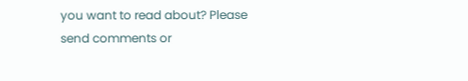you want to read about? Please send comments or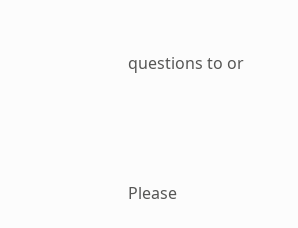questions to or




Please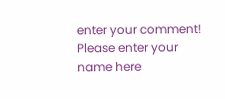enter your comment!
Please enter your name here